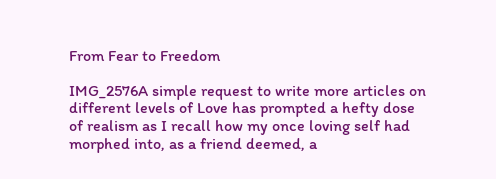From Fear to Freedom

IMG_2576A simple request to write more articles on different levels of Love has prompted a hefty dose of realism as I recall how my once loving self had morphed into, as a friend deemed, a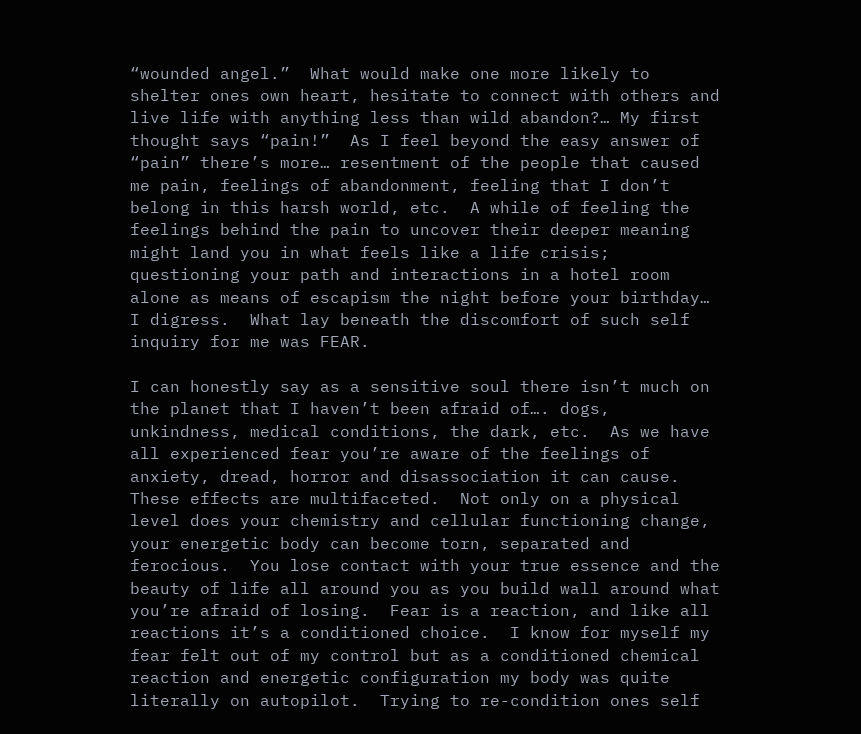“wounded angel.”  What would make one more likely to shelter ones own heart, hesitate to connect with others and live life with anything less than wild abandon?… My first thought says “pain!”  As I feel beyond the easy answer of “pain” there’s more… resentment of the people that caused me pain, feelings of abandonment, feeling that I don’t belong in this harsh world, etc.  A while of feeling the feelings behind the pain to uncover their deeper meaning might land you in what feels like a life crisis; questioning your path and interactions in a hotel room alone as means of escapism the night before your birthday…  I digress.  What lay beneath the discomfort of such self inquiry for me was FEAR.

I can honestly say as a sensitive soul there isn’t much on the planet that I haven’t been afraid of…. dogs, unkindness, medical conditions, the dark, etc.  As we have all experienced fear you’re aware of the feelings of anxiety, dread, horror and disassociation it can cause.  These effects are multifaceted.  Not only on a physical level does your chemistry and cellular functioning change, your energetic body can become torn, separated and ferocious.  You lose contact with your true essence and the beauty of life all around you as you build wall around what you’re afraid of losing.  Fear is a reaction, and like all reactions it’s a conditioned choice.  I know for myself my fear felt out of my control but as a conditioned chemical reaction and energetic configuration my body was quite literally on autopilot.  Trying to re-condition ones self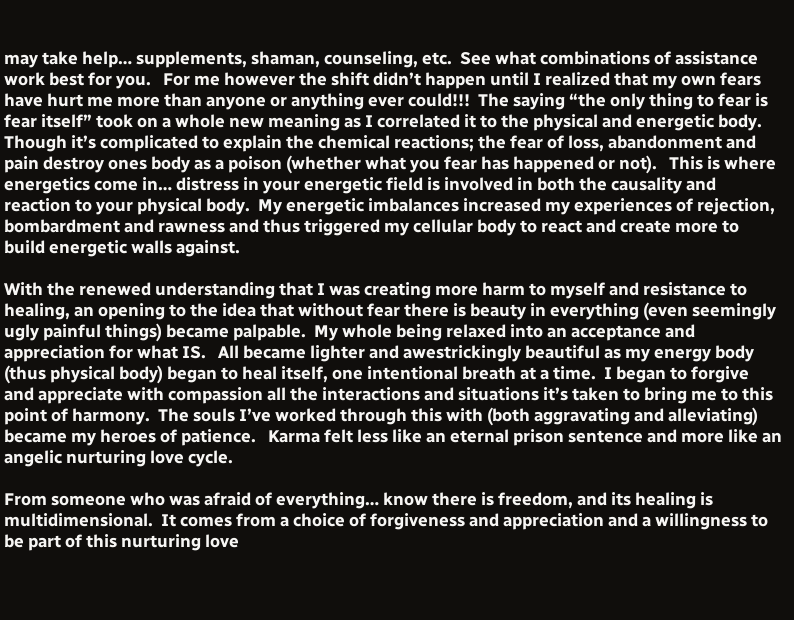may take help… supplements, shaman, counseling, etc.  See what combinations of assistance work best for you.   For me however the shift didn’t happen until I realized that my own fears have hurt me more than anyone or anything ever could!!!  The saying “the only thing to fear is fear itself” took on a whole new meaning as I correlated it to the physical and energetic body.  Though it’s complicated to explain the chemical reactions; the fear of loss, abandonment and pain destroy ones body as a poison (whether what you fear has happened or not).   This is where energetics come in… distress in your energetic field is involved in both the causality and reaction to your physical body.  My energetic imbalances increased my experiences of rejection, bombardment and rawness and thus triggered my cellular body to react and create more to build energetic walls against.

With the renewed understanding that I was creating more harm to myself and resistance to healing, an opening to the idea that without fear there is beauty in everything (even seemingly ugly painful things) became palpable.  My whole being relaxed into an acceptance and appreciation for what IS.   All became lighter and awestrickingly beautiful as my energy body (thus physical body) began to heal itself, one intentional breath at a time.  I began to forgive and appreciate with compassion all the interactions and situations it’s taken to bring me to this point of harmony.  The souls I’ve worked through this with (both aggravating and alleviating) became my heroes of patience.   Karma felt less like an eternal prison sentence and more like an angelic nurturing love cycle.

From someone who was afraid of everything… know there is freedom, and its healing is multidimensional.  It comes from a choice of forgiveness and appreciation and a willingness to be part of this nurturing love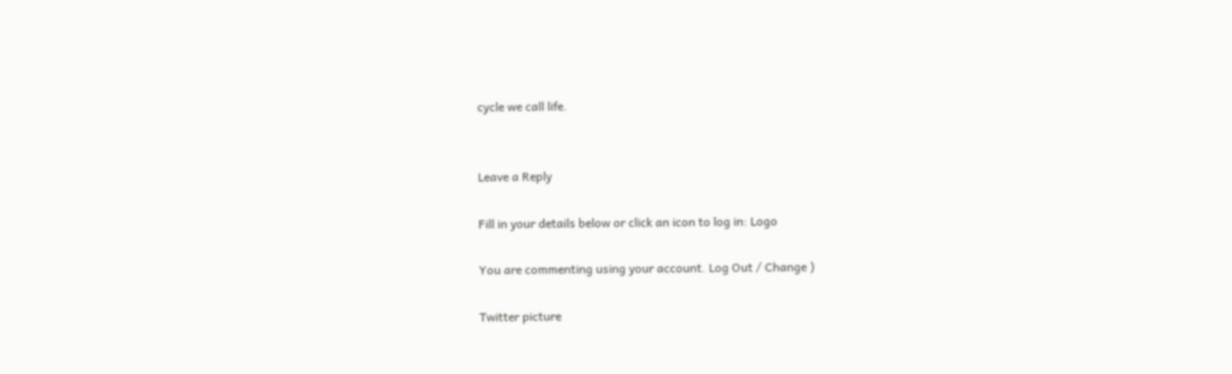cycle we call life.


Leave a Reply

Fill in your details below or click an icon to log in: Logo

You are commenting using your account. Log Out / Change )

Twitter picture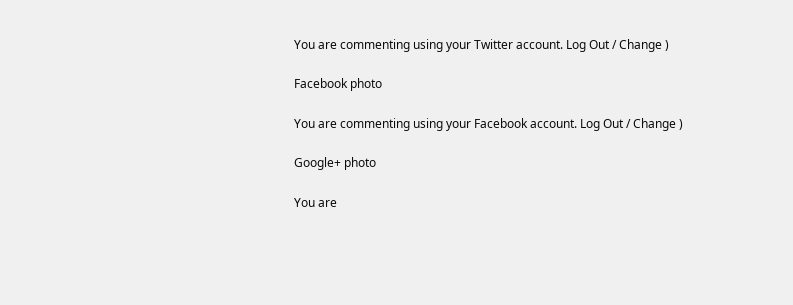You are commenting using your Twitter account. Log Out / Change )

Facebook photo

You are commenting using your Facebook account. Log Out / Change )

Google+ photo

You are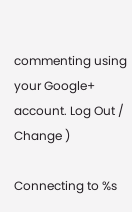commenting using your Google+ account. Log Out / Change )

Connecting to %s